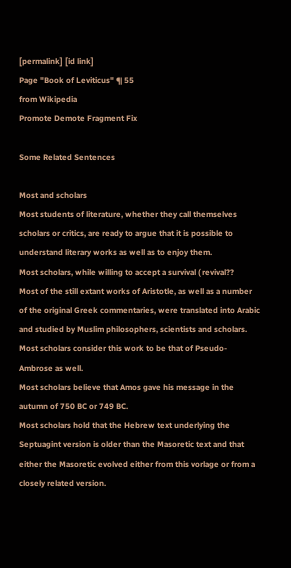[permalink] [id link]
Page "Book of Leviticus" ¶ 55
from Wikipedia
Promote Demote Fragment Fix

Some Related Sentences

Most and scholars
Most students of literature, whether they call themselves scholars or critics, are ready to argue that it is possible to understand literary works as well as to enjoy them.
Most scholars, while willing to accept a survival ( revival??
Most of the still extant works of Aristotle, as well as a number of the original Greek commentaries, were translated into Arabic and studied by Muslim philosophers, scientists and scholars.
Most scholars consider this work to be that of Pseudo-Ambrose as well.
Most scholars believe that Amos gave his message in the autumn of 750 BC or 749 BC.
Most scholars hold that the Hebrew text underlying the Septuagint version is older than the Masoretic text and that either the Masoretic evolved either from this vorlage or from a closely related version.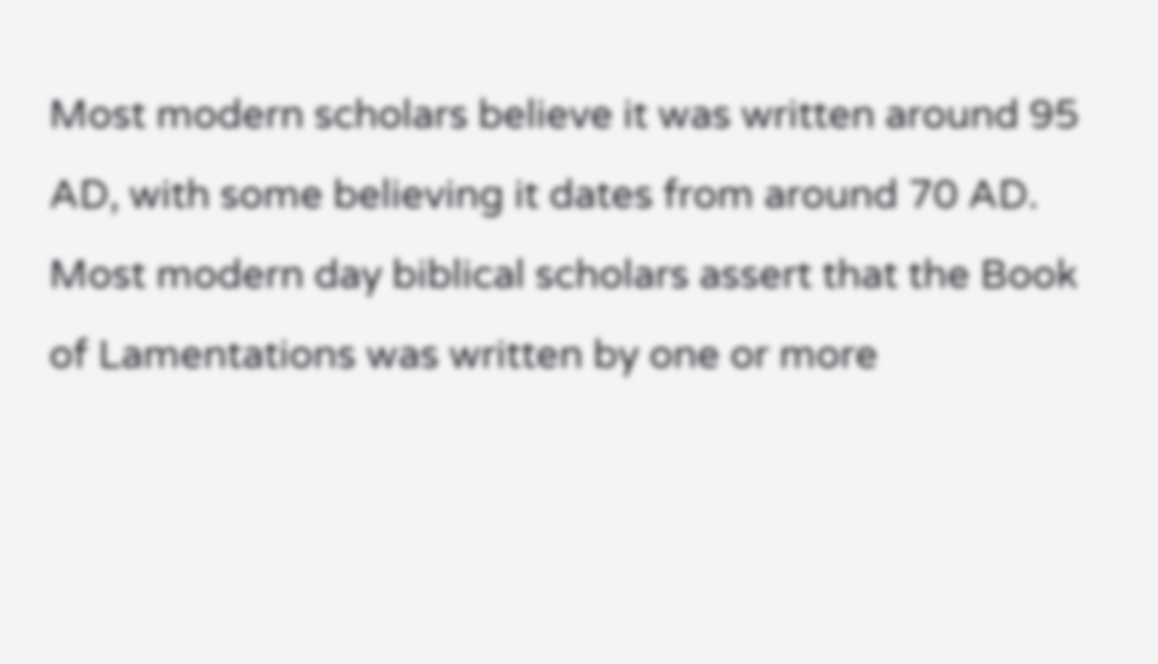Most modern scholars believe it was written around 95 AD, with some believing it dates from around 70 AD.
Most modern day biblical scholars assert that the Book of Lamentations was written by one or more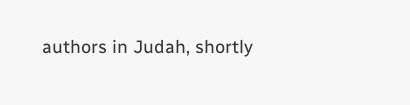authors in Judah, shortly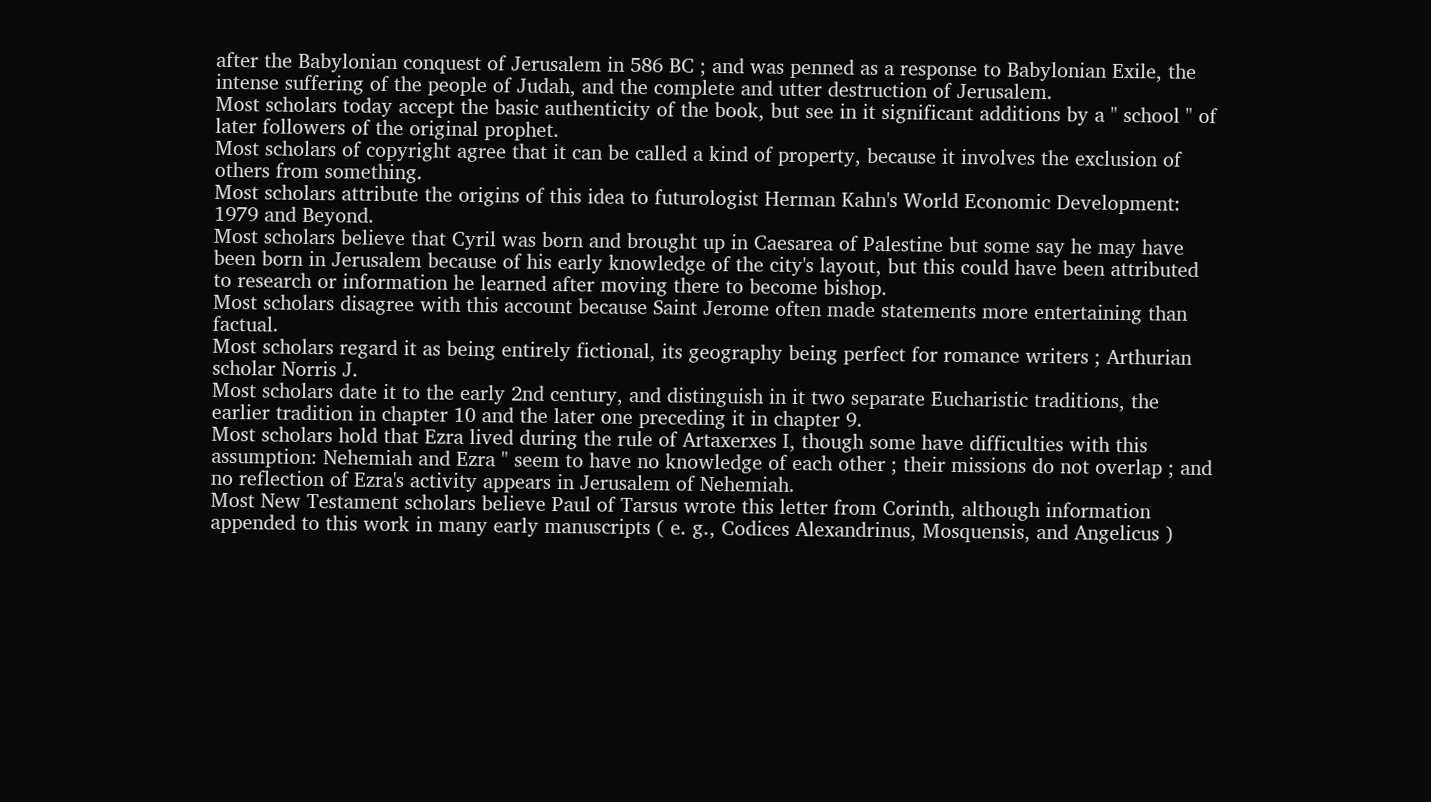after the Babylonian conquest of Jerusalem in 586 BC ; and was penned as a response to Babylonian Exile, the intense suffering of the people of Judah, and the complete and utter destruction of Jerusalem.
Most scholars today accept the basic authenticity of the book, but see in it significant additions by a " school " of later followers of the original prophet.
Most scholars of copyright agree that it can be called a kind of property, because it involves the exclusion of others from something.
Most scholars attribute the origins of this idea to futurologist Herman Kahn's World Economic Development: 1979 and Beyond.
Most scholars believe that Cyril was born and brought up in Caesarea of Palestine but some say he may have been born in Jerusalem because of his early knowledge of the city's layout, but this could have been attributed to research or information he learned after moving there to become bishop.
Most scholars disagree with this account because Saint Jerome often made statements more entertaining than factual.
Most scholars regard it as being entirely fictional, its geography being perfect for romance writers ; Arthurian scholar Norris J.
Most scholars date it to the early 2nd century, and distinguish in it two separate Eucharistic traditions, the earlier tradition in chapter 10 and the later one preceding it in chapter 9.
Most scholars hold that Ezra lived during the rule of Artaxerxes I, though some have difficulties with this assumption: Nehemiah and Ezra " seem to have no knowledge of each other ; their missions do not overlap ; and no reflection of Ezra's activity appears in Jerusalem of Nehemiah.
Most New Testament scholars believe Paul of Tarsus wrote this letter from Corinth, although information appended to this work in many early manuscripts ( e. g., Codices Alexandrinus, Mosquensis, and Angelicus )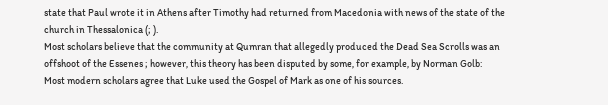state that Paul wrote it in Athens after Timothy had returned from Macedonia with news of the state of the church in Thessalonica (; ).
Most scholars believe that the community at Qumran that allegedly produced the Dead Sea Scrolls was an offshoot of the Essenes ; however, this theory has been disputed by some, for example, by Norman Golb:
Most modern scholars agree that Luke used the Gospel of Mark as one of his sources.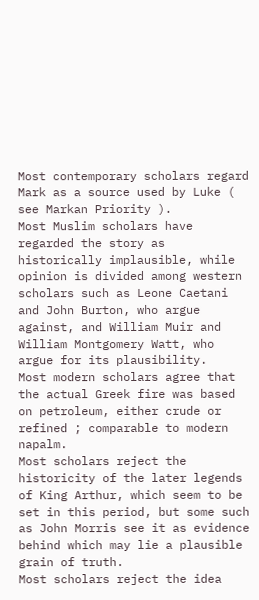Most contemporary scholars regard Mark as a source used by Luke ( see Markan Priority ).
Most Muslim scholars have regarded the story as historically implausible, while opinion is divided among western scholars such as Leone Caetani and John Burton, who argue against, and William Muir and William Montgomery Watt, who argue for its plausibility.
Most modern scholars agree that the actual Greek fire was based on petroleum, either crude or refined ; comparable to modern napalm.
Most scholars reject the historicity of the later legends of King Arthur, which seem to be set in this period, but some such as John Morris see it as evidence behind which may lie a plausible grain of truth.
Most scholars reject the idea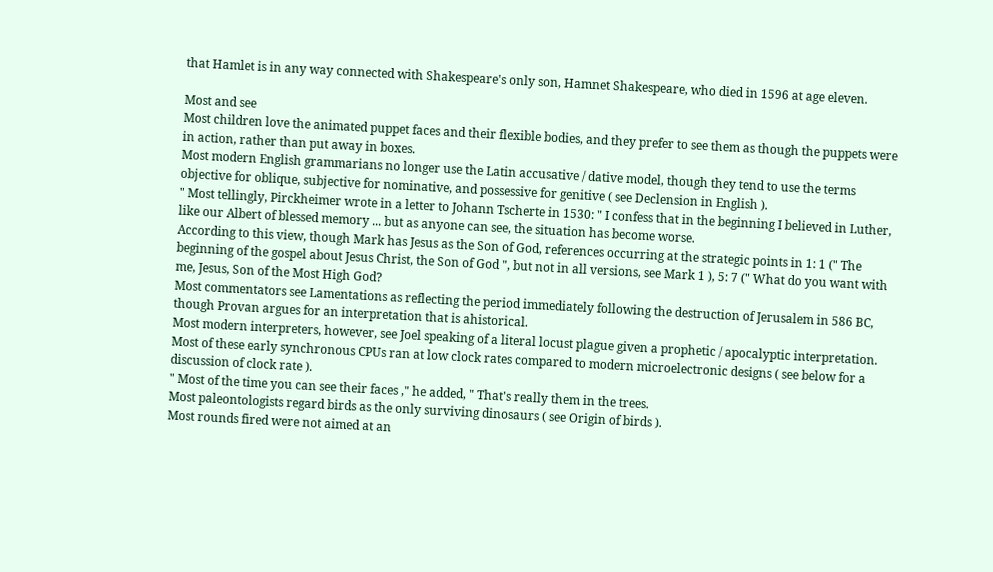that Hamlet is in any way connected with Shakespeare's only son, Hamnet Shakespeare, who died in 1596 at age eleven.

Most and see
Most children love the animated puppet faces and their flexible bodies, and they prefer to see them as though the puppets were in action, rather than put away in boxes.
Most modern English grammarians no longer use the Latin accusative / dative model, though they tend to use the terms objective for oblique, subjective for nominative, and possessive for genitive ( see Declension in English ).
" Most tellingly, Pirckheimer wrote in a letter to Johann Tscherte in 1530: " I confess that in the beginning I believed in Luther, like our Albert of blessed memory ... but as anyone can see, the situation has become worse.
According to this view, though Mark has Jesus as the Son of God, references occurring at the strategic points in 1: 1 (" The beginning of the gospel about Jesus Christ, the Son of God ", but not in all versions, see Mark 1 ), 5: 7 (" What do you want with me, Jesus, Son of the Most High God?
Most commentators see Lamentations as reflecting the period immediately following the destruction of Jerusalem in 586 BC, though Provan argues for an interpretation that is ahistorical.
Most modern interpreters, however, see Joel speaking of a literal locust plague given a prophetic / apocalyptic interpretation.
Most of these early synchronous CPUs ran at low clock rates compared to modern microelectronic designs ( see below for a discussion of clock rate ).
" Most of the time you can see their faces ," he added, " That's really them in the trees.
Most paleontologists regard birds as the only surviving dinosaurs ( see Origin of birds ).
Most rounds fired were not aimed at an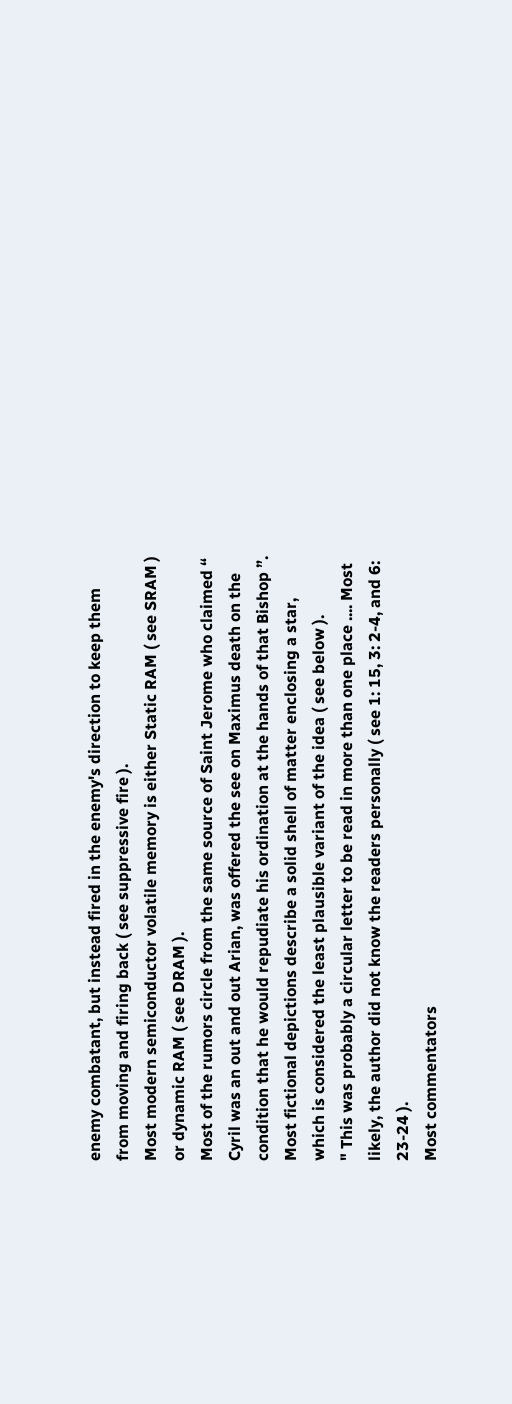enemy combatant, but instead fired in the enemy's direction to keep them from moving and firing back ( see suppressive fire ).
Most modern semiconductor volatile memory is either Static RAM ( see SRAM ) or dynamic RAM ( see DRAM ).
Most of the rumors circle from the same source of Saint Jerome who claimed “ Cyril was an out and out Arian, was offered the see on Maximus death on the condition that he would repudiate his ordination at the hands of that Bishop ”.
Most fictional depictions describe a solid shell of matter enclosing a star, which is considered the least plausible variant of the idea ( see below ).
" This was probably a circular letter to be read in more than one place .... Most likely, the author did not know the readers personally ( see 1: 15, 3: 2-4, and 6: 23-24 ).
Most commentators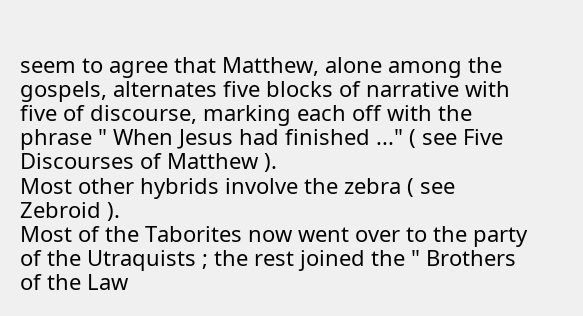seem to agree that Matthew, alone among the gospels, alternates five blocks of narrative with five of discourse, marking each off with the phrase " When Jesus had finished ..." ( see Five Discourses of Matthew ).
Most other hybrids involve the zebra ( see Zebroid ).
Most of the Taborites now went over to the party of the Utraquists ; the rest joined the " Brothers of the Law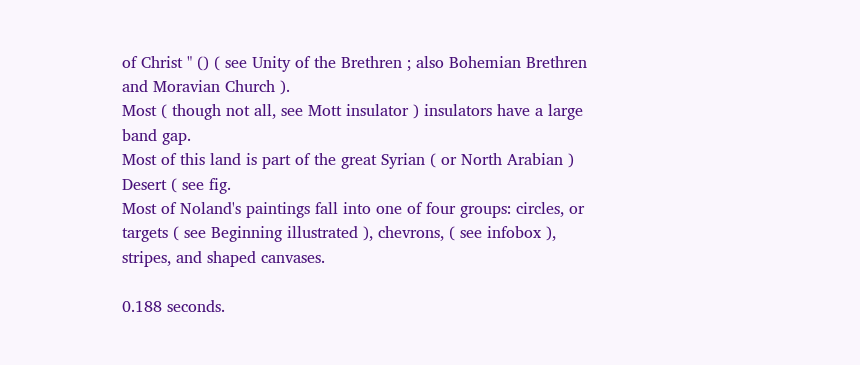of Christ " () ( see Unity of the Brethren ; also Bohemian Brethren and Moravian Church ).
Most ( though not all, see Mott insulator ) insulators have a large band gap.
Most of this land is part of the great Syrian ( or North Arabian ) Desert ( see fig.
Most of Noland's paintings fall into one of four groups: circles, or targets ( see Beginning illustrated ), chevrons, ( see infobox ), stripes, and shaped canvases.

0.188 seconds.